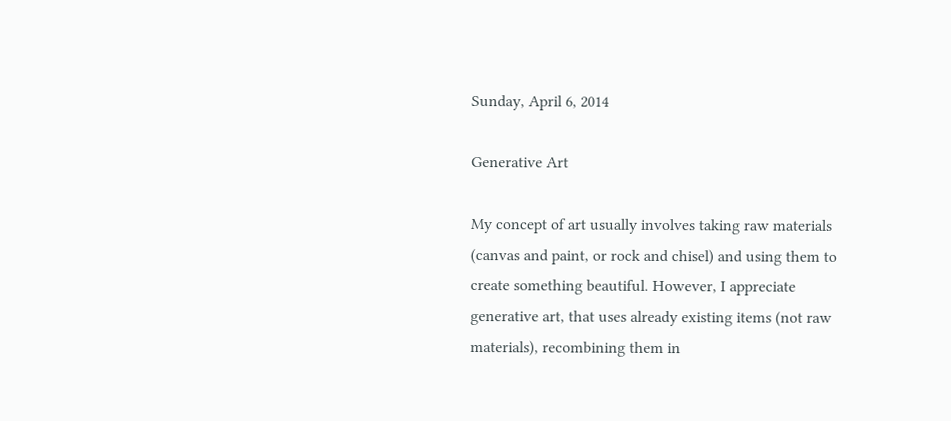Sunday, April 6, 2014

Generative Art

My concept of art usually involves taking raw materials (canvas and paint, or rock and chisel) and using them to create something beautiful. However, I appreciate generative art, that uses already existing items (not raw materials), recombining them in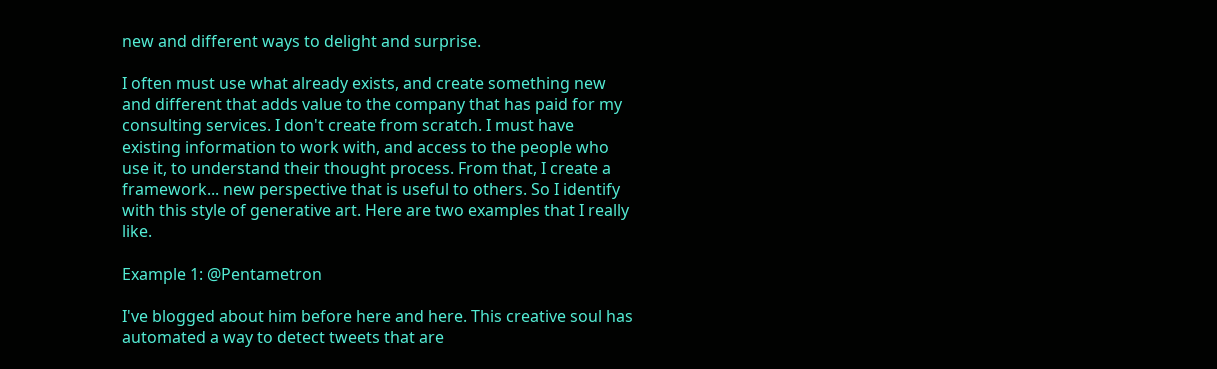new and different ways to delight and surprise.

I often must use what already exists, and create something new and different that adds value to the company that has paid for my consulting services. I don't create from scratch. I must have existing information to work with, and access to the people who use it, to understand their thought process. From that, I create a framework... new perspective that is useful to others. So I identify with this style of generative art. Here are two examples that I really like.

Example 1: @Pentametron

I've blogged about him before here and here. This creative soul has automated a way to detect tweets that are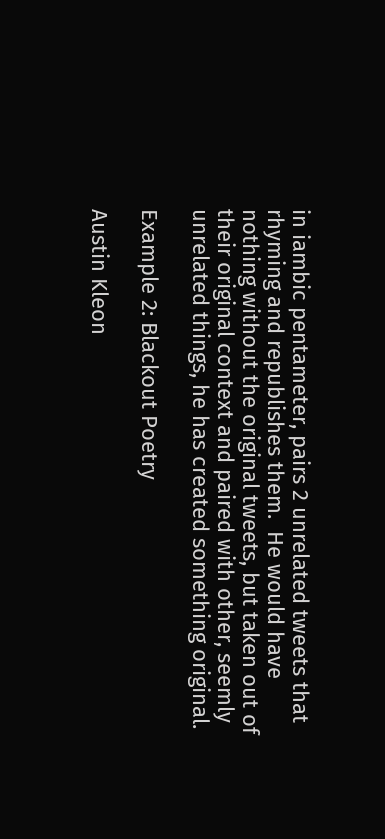in iambic pentameter, pairs 2 unrelated tweets that rhyming and republishes them.  He would have nothing without the original tweets, but taken out of their original context and paired with other, seemly unrelated things, he has created something original.

Example 2: Blackout Poetry

Austin Kleon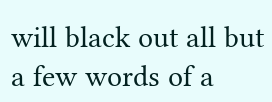will black out all but a few words of a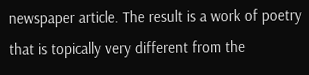newspaper article. The result is a work of poetry that is topically very different from the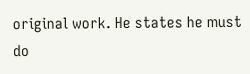original work. He states he must do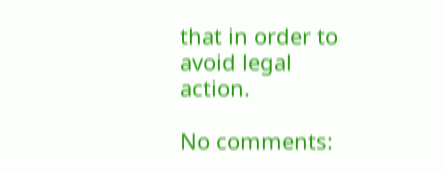that in order to avoid legal action.

No comments: